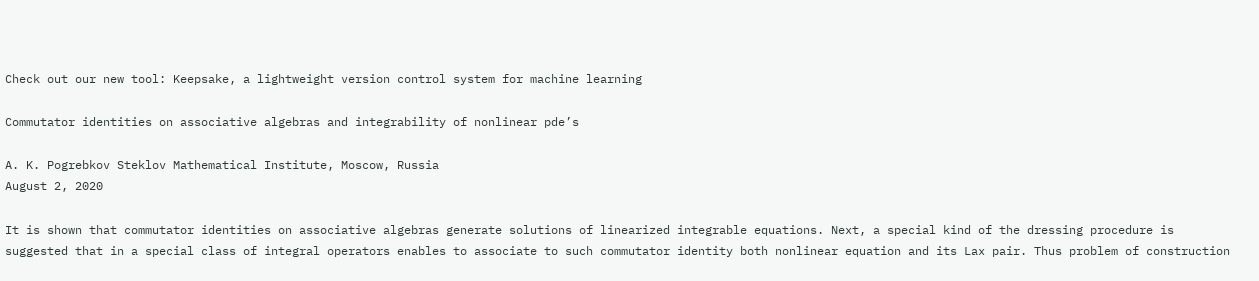Check out our new tool: Keepsake, a lightweight version control system for machine learning

Commutator identities on associative algebras and integrability of nonlinear pde’s

A. K. Pogrebkov Steklov Mathematical Institute, Moscow, Russia
August 2, 2020

It is shown that commutator identities on associative algebras generate solutions of linearized integrable equations. Next, a special kind of the dressing procedure is suggested that in a special class of integral operators enables to associate to such commutator identity both nonlinear equation and its Lax pair. Thus problem of construction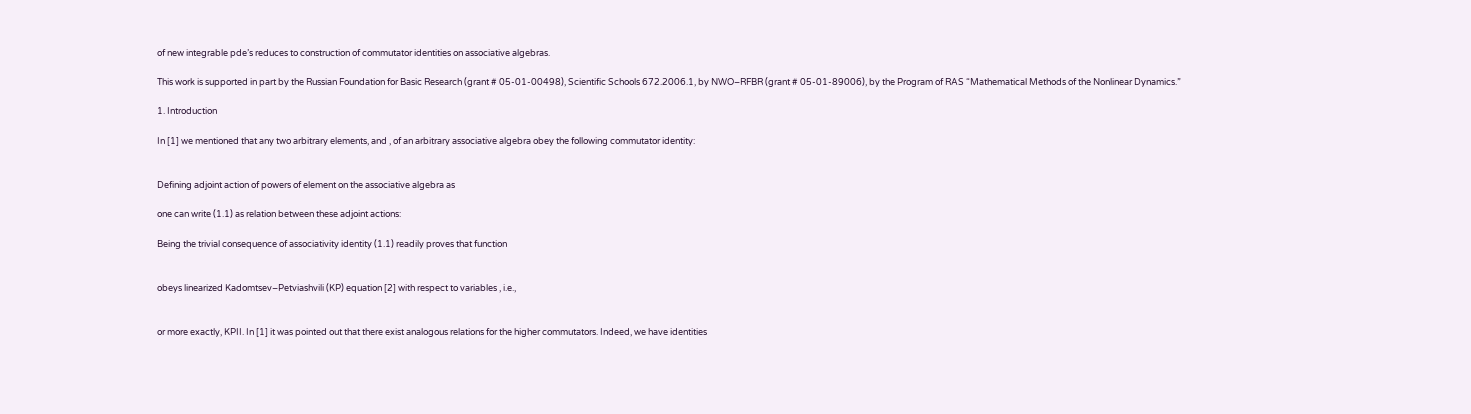of new integrable pde’s reduces to construction of commutator identities on associative algebras.

This work is supported in part by the Russian Foundation for Basic Research (grant # 05-01-00498), Scientific Schools 672.2006.1, by NWO–RFBR (grant # 05-01-89006), by the Program of RAS “Mathematical Methods of the Nonlinear Dynamics.”

1. Introduction

In [1] we mentioned that any two arbitrary elements, and , of an arbitrary associative algebra obey the following commutator identity:


Defining adjoint action of powers of element on the associative algebra as

one can write (1.1) as relation between these adjoint actions:

Being the trivial consequence of associativity identity (1.1) readily proves that function


obeys linearized Kadomtsev–Petviashvili (KP) equation [2] with respect to variables , i.e.,


or more exactly, KPII. In [1] it was pointed out that there exist analogous relations for the higher commutators. Indeed, we have identities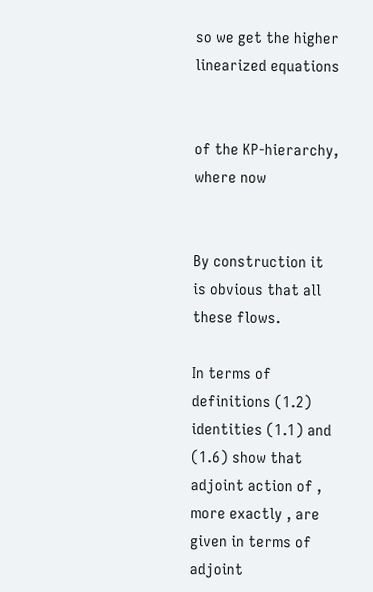so we get the higher linearized equations


of the KP-hierarchy, where now


By construction it is obvious that all these flows.

In terms of definitions (1.2) identities (1.1) and (1.6) show that adjoint action of , more exactly , are given in terms of adjoint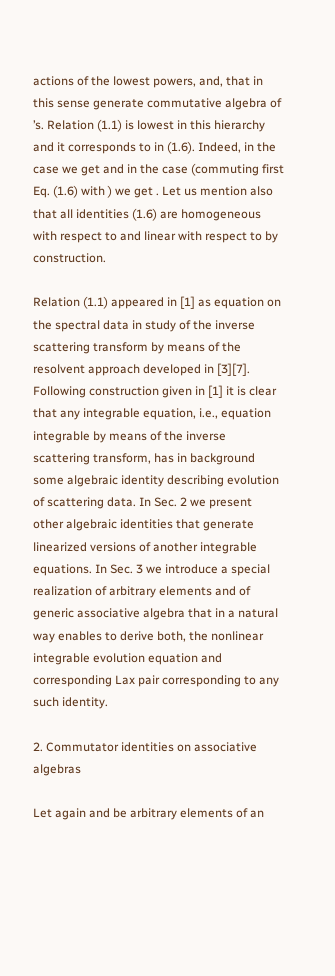actions of the lowest powers, and, that in this sense generate commutative algebra of ’s. Relation (1.1) is lowest in this hierarchy and it corresponds to in (1.6). Indeed, in the case we get and in the case (commuting first Eq. (1.6) with ) we get . Let us mention also that all identities (1.6) are homogeneous with respect to and linear with respect to by construction.

Relation (1.1) appeared in [1] as equation on the spectral data in study of the inverse scattering transform by means of the resolvent approach developed in [3][7]. Following construction given in [1] it is clear that any integrable equation, i.e., equation integrable by means of the inverse scattering transform, has in background some algebraic identity describing evolution of scattering data. In Sec. 2 we present other algebraic identities that generate linearized versions of another integrable equations. In Sec. 3 we introduce a special realization of arbitrary elements and of generic associative algebra that in a natural way enables to derive both, the nonlinear integrable evolution equation and corresponding Lax pair corresponding to any such identity.

2. Commutator identities on associative algebras

Let again and be arbitrary elements of an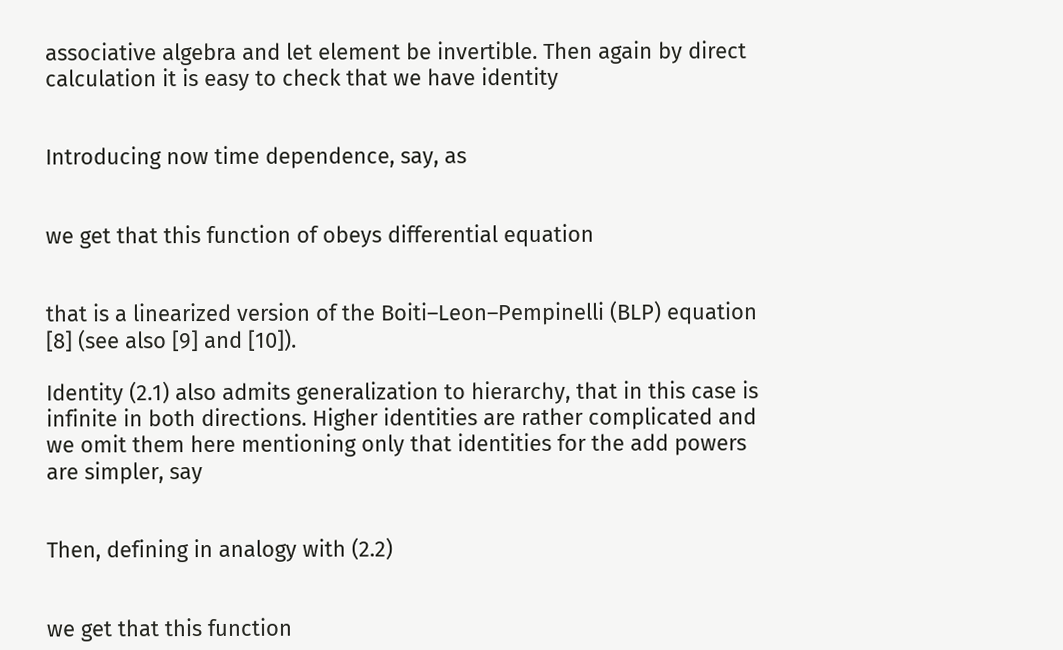associative algebra and let element be invertible. Then again by direct calculation it is easy to check that we have identity


Introducing now time dependence, say, as


we get that this function of obeys differential equation


that is a linearized version of the Boiti–Leon–Pempinelli (BLP) equation [8] (see also [9] and [10]).

Identity (2.1) also admits generalization to hierarchy, that in this case is infinite in both directions. Higher identities are rather complicated and we omit them here mentioning only that identities for the add powers are simpler, say


Then, defining in analogy with (2.2)


we get that this function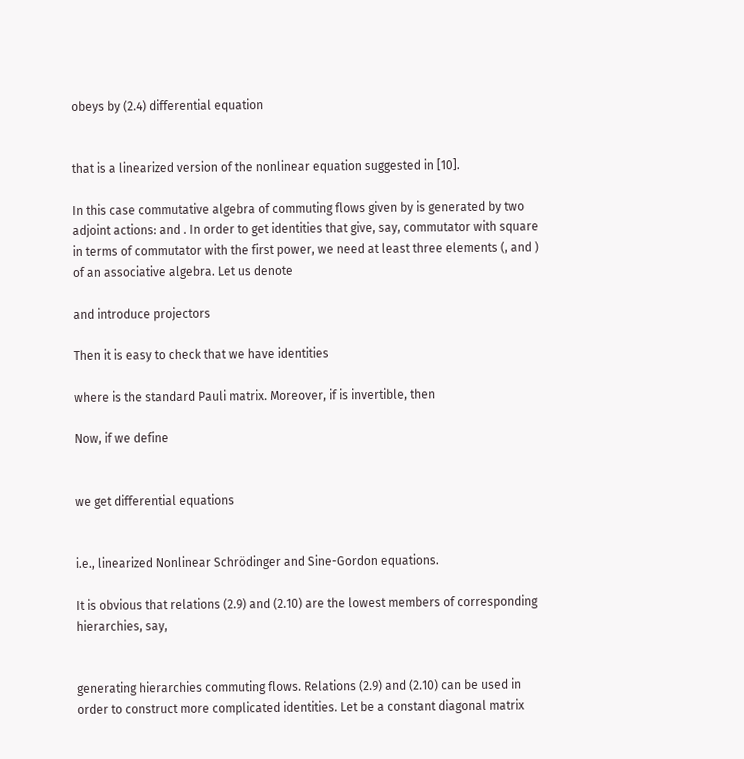obeys by (2.4) differential equation


that is a linearized version of the nonlinear equation suggested in [10].

In this case commutative algebra of commuting flows given by is generated by two adjoint actions: and . In order to get identities that give, say, commutator with square in terms of commutator with the first power, we need at least three elements (, and ) of an associative algebra. Let us denote

and introduce projectors

Then it is easy to check that we have identities

where is the standard Pauli matrix. Moreover, if is invertible, then

Now, if we define


we get differential equations


i.e., linearized Nonlinear Schrödinger and Sine-Gordon equations.

It is obvious that relations (2.9) and (2.10) are the lowest members of corresponding hierarchies, say,


generating hierarchies commuting flows. Relations (2.9) and (2.10) can be used in order to construct more complicated identities. Let be a constant diagonal matrix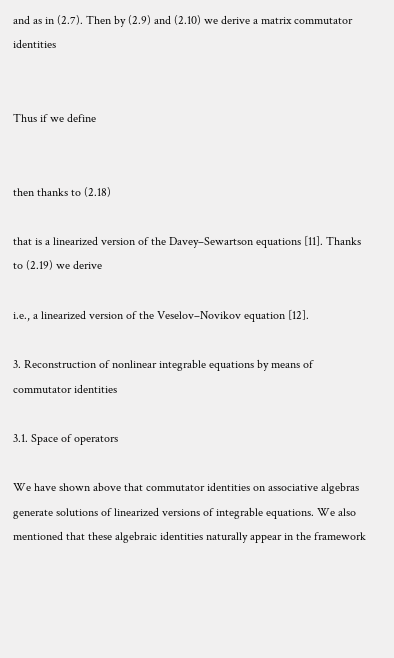and as in (2.7). Then by (2.9) and (2.10) we derive a matrix commutator identities


Thus if we define


then thanks to (2.18)

that is a linearized version of the Davey–Sewartson equations [11]. Thanks to (2.19) we derive

i.e., a linearized version of the Veselov–Novikov equation [12].

3. Reconstruction of nonlinear integrable equations by means of commutator identities

3.1. Space of operators

We have shown above that commutator identities on associative algebras generate solutions of linearized versions of integrable equations. We also mentioned that these algebraic identities naturally appear in the framework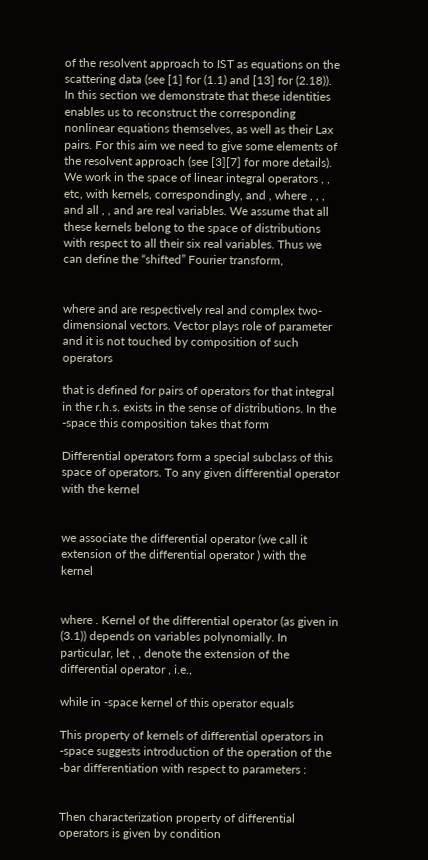of the resolvent approach to IST as equations on the scattering data (see [1] for (1.1) and [13] for (2.18)). In this section we demonstrate that these identities enables us to reconstruct the corresponding nonlinear equations themselves, as well as their Lax pairs. For this aim we need to give some elements of the resolvent approach (see [3][7] for more details). We work in the space of linear integral operators , , etc, with kernels, correspondingly, and , where , , , and all , , and are real variables. We assume that all these kernels belong to the space of distributions with respect to all their six real variables. Thus we can define the “shifted” Fourier transform,


where and are respectively real and complex two-dimensional vectors. Vector plays role of parameter and it is not touched by composition of such operators

that is defined for pairs of operators for that integral in the r.h.s. exists in the sense of distributions. In the -space this composition takes that form

Differential operators form a special subclass of this space of operators. To any given differential operator with the kernel


we associate the differential operator (we call it extension of the differential operator ) with the kernel


where . Kernel of the differential operator (as given in (3.1)) depends on variables polynomially. In particular, let , , denote the extension of the differential operator , i.e.,

while in -space kernel of this operator equals

This property of kernels of differential operators in -space suggests introduction of the operation of the -bar differentiation with respect to parameters :


Then characterization property of differential operators is given by condition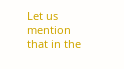Let us mention that in the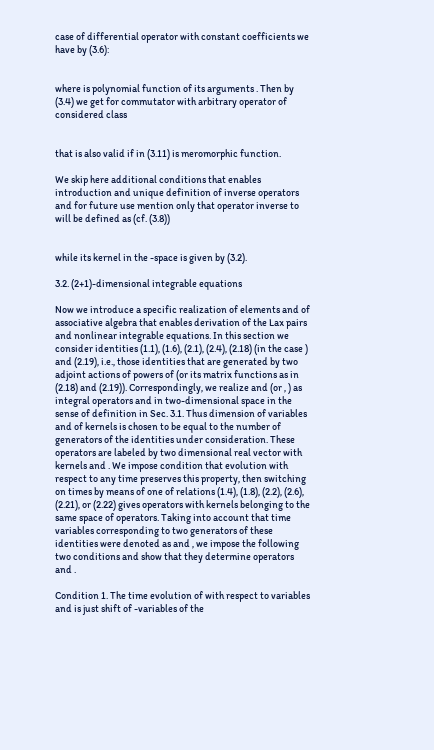case of differential operator with constant coefficients we have by (3.6):


where is polynomial function of its arguments . Then by (3.4) we get for commutator with arbitrary operator of considered class


that is also valid if in (3.11) is meromorphic function.

We skip here additional conditions that enables introduction and unique definition of inverse operators and for future use mention only that operator inverse to will be defined as (cf. (3.8))


while its kernel in the -space is given by (3.2).

3.2. (2+1)-dimensional integrable equations

Now we introduce a specific realization of elements and of associative algebra that enables derivation of the Lax pairs and nonlinear integrable equations. In this section we consider identities (1.1), (1.6), (2.1), (2.4), (2.18) (in the case ) and (2.19), i.e., those identities that are generated by two adjoint actions of powers of (or its matrix functions as in (2.18) and (2.19)). Correspondingly, we realize and (or , ) as integral operators and in two-dimensional space in the sense of definition in Sec. 3.1. Thus dimension of variables and of kernels is chosen to be equal to the number of generators of the identities under consideration. These operators are labeled by two dimensional real vector with kernels and . We impose condition that evolution with respect to any time preserves this property, then switching on times by means of one of relations (1.4), (1.8), (2.2), (2.6), (2.21), or (2.22) gives operators with kernels belonging to the same space of operators. Taking into account that time variables corresponding to two generators of these identities were denoted as and , we impose the following two conditions and show that they determine operators and .

Condition 1. The time evolution of with respect to variables and is just shift of -variables of the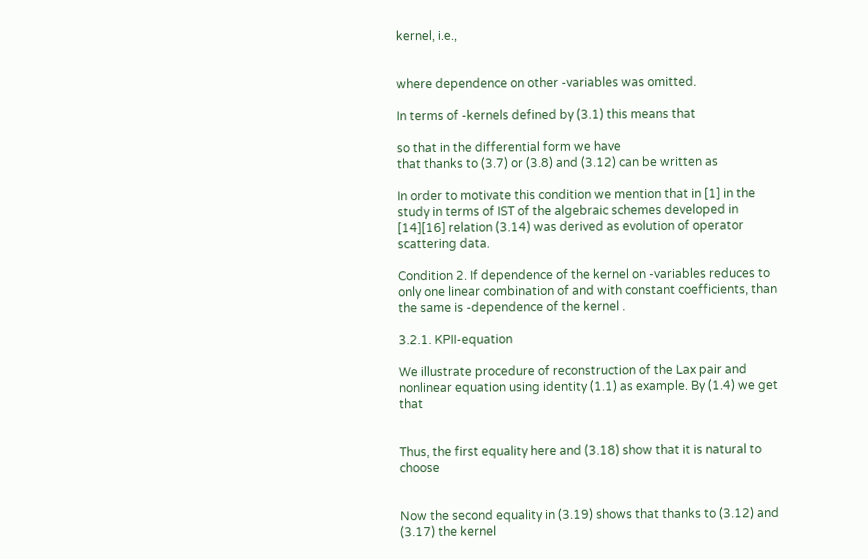kernel, i.e.,


where dependence on other -variables was omitted.

In terms of -kernels defined by (3.1) this means that

so that in the differential form we have
that thanks to (3.7) or (3.8) and (3.12) can be written as

In order to motivate this condition we mention that in [1] in the study in terms of IST of the algebraic schemes developed in [14][16] relation (3.14) was derived as evolution of operator scattering data.

Condition 2. If dependence of the kernel on -variables reduces to only one linear combination of and with constant coefficients, than the same is -dependence of the kernel .

3.2.1. KPII-equation

We illustrate procedure of reconstruction of the Lax pair and nonlinear equation using identity (1.1) as example. By (1.4) we get that


Thus, the first equality here and (3.18) show that it is natural to choose


Now the second equality in (3.19) shows that thanks to (3.12) and (3.17) the kernel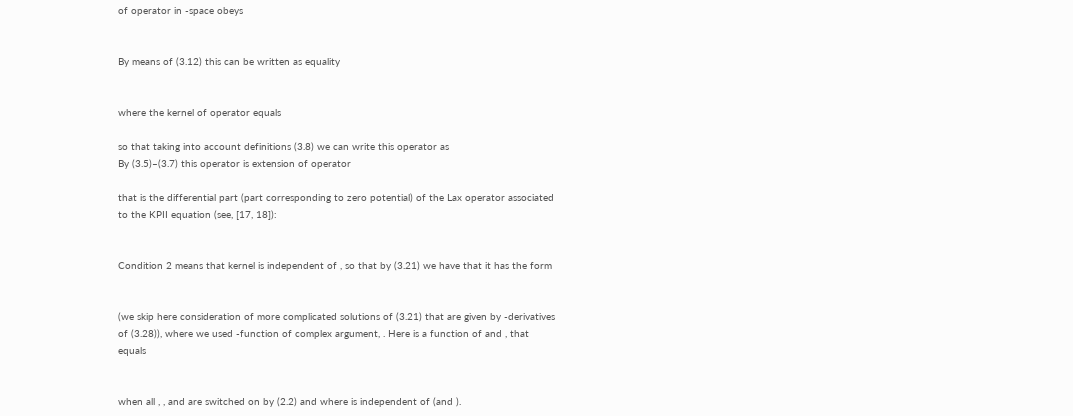of operator in -space obeys


By means of (3.12) this can be written as equality


where the kernel of operator equals

so that taking into account definitions (3.8) we can write this operator as
By (3.5)–(3.7) this operator is extension of operator

that is the differential part (part corresponding to zero potential) of the Lax operator associated to the KPII equation (see, [17, 18]):


Condition 2 means that kernel is independent of , so that by (3.21) we have that it has the form


(we skip here consideration of more complicated solutions of (3.21) that are given by -derivatives of (3.28)), where we used -function of complex argument, . Here is a function of and , that equals


when all , , and are switched on by (2.2) and where is independent of (and ).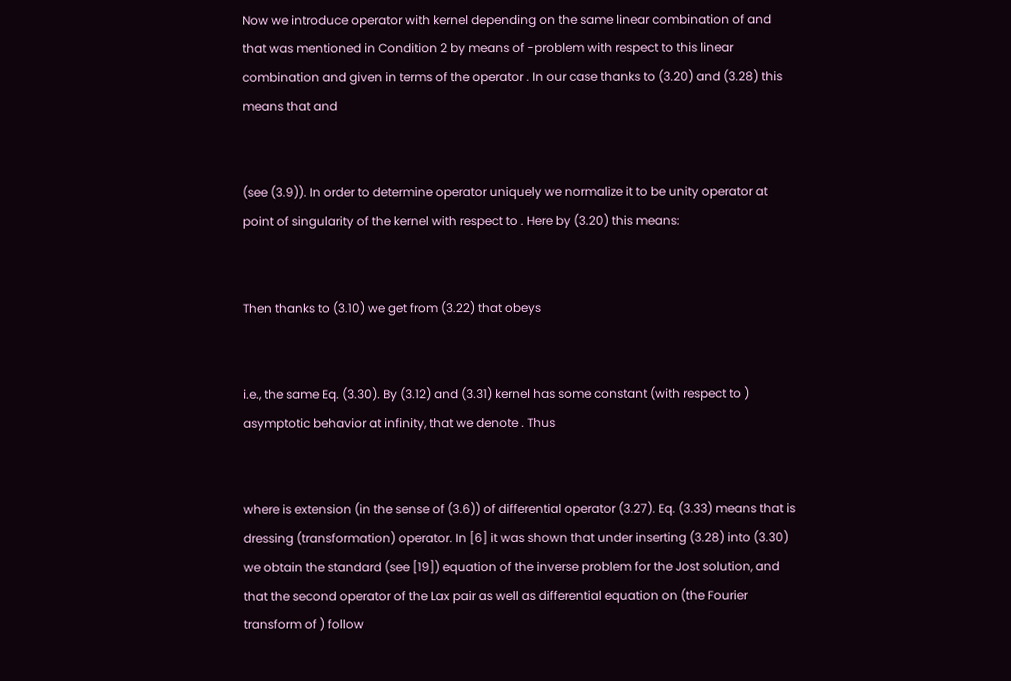Now we introduce operator with kernel depending on the same linear combination of and that was mentioned in Condition 2 by means of -problem with respect to this linear combination and given in terms of the operator . In our case thanks to (3.20) and (3.28) this means that and


(see (3.9)). In order to determine operator uniquely we normalize it to be unity operator at point of singularity of the kernel with respect to . Here by (3.20) this means:


Then thanks to (3.10) we get from (3.22) that obeys


i.e., the same Eq. (3.30). By (3.12) and (3.31) kernel has some constant (with respect to ) asymptotic behavior at infinity, that we denote . Thus


where is extension (in the sense of (3.6)) of differential operator (3.27). Eq. (3.33) means that is dressing (transformation) operator. In [6] it was shown that under inserting (3.28) into (3.30) we obtain the standard (see [19]) equation of the inverse problem for the Jost solution, and that the second operator of the Lax pair as well as differential equation on (the Fourier transform of ) follow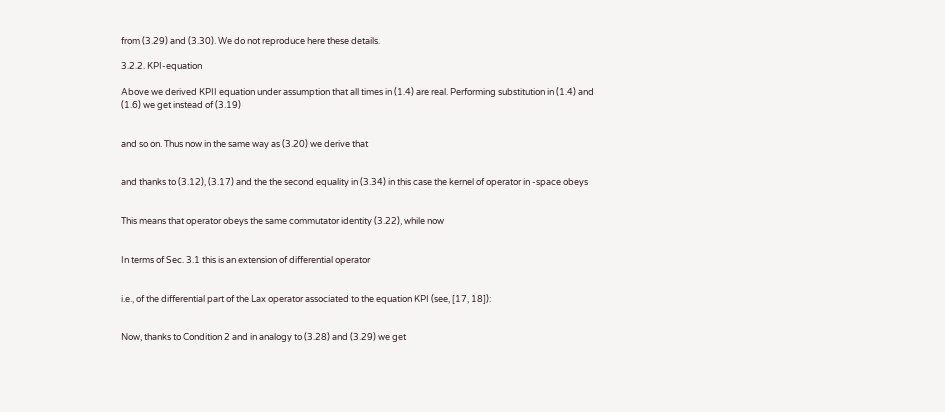from (3.29) and (3.30). We do not reproduce here these details.

3.2.2. KPI-equation

Above we derived KPII equation under assumption that all times in (1.4) are real. Performing substitution in (1.4) and (1.6) we get instead of (3.19)


and so on. Thus now in the same way as (3.20) we derive that


and thanks to (3.12), (3.17) and the the second equality in (3.34) in this case the kernel of operator in -space obeys


This means that operator obeys the same commutator identity (3.22), while now


In terms of Sec. 3.1 this is an extension of differential operator


i.e., of the differential part of the Lax operator associated to the equation KPI (see, [17, 18]):


Now, thanks to Condition 2 and in analogy to (3.28) and (3.29) we get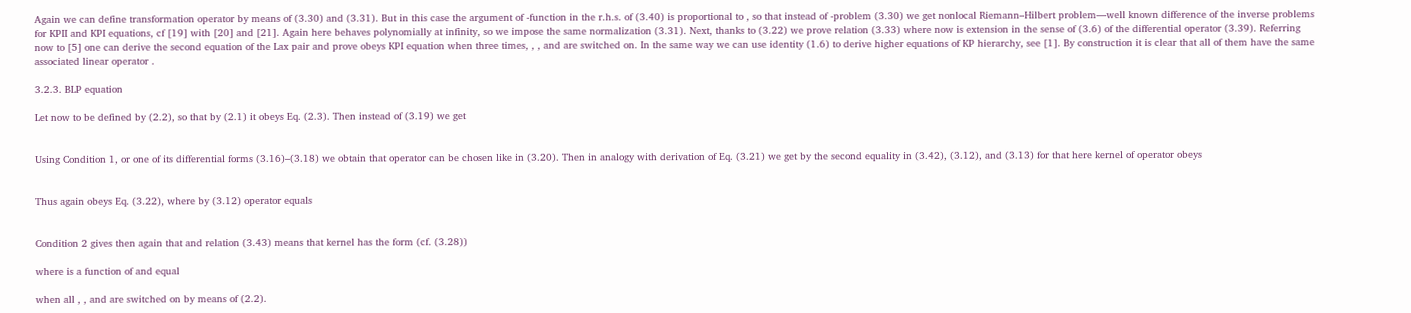Again we can define transformation operator by means of (3.30) and (3.31). But in this case the argument of -function in the r.h.s. of (3.40) is proportional to , so that instead of -problem (3.30) we get nonlocal Riemann–Hilbert problem—well known difference of the inverse problems for KPII and KPI equations, cf [19] with [20] and [21]. Again here behaves polynomially at infinity, so we impose the same normalization (3.31). Next, thanks to (3.22) we prove relation (3.33) where now is extension in the sense of (3.6) of the differential operator (3.39). Referring now to [5] one can derive the second equation of the Lax pair and prove obeys KPI equation when three times, , , and are switched on. In the same way we can use identity (1.6) to derive higher equations of KP hierarchy, see [1]. By construction it is clear that all of them have the same associated linear operator .

3.2.3. BLP equation

Let now to be defined by (2.2), so that by (2.1) it obeys Eq. (2.3). Then instead of (3.19) we get


Using Condition 1, or one of its differential forms (3.16)–(3.18) we obtain that operator can be chosen like in (3.20). Then in analogy with derivation of Eq. (3.21) we get by the second equality in (3.42), (3.12), and (3.13) for that here kernel of operator obeys


Thus again obeys Eq. (3.22), where by (3.12) operator equals


Condition 2 gives then again that and relation (3.43) means that kernel has the form (cf. (3.28))

where is a function of and equal

when all , , and are switched on by means of (2.2).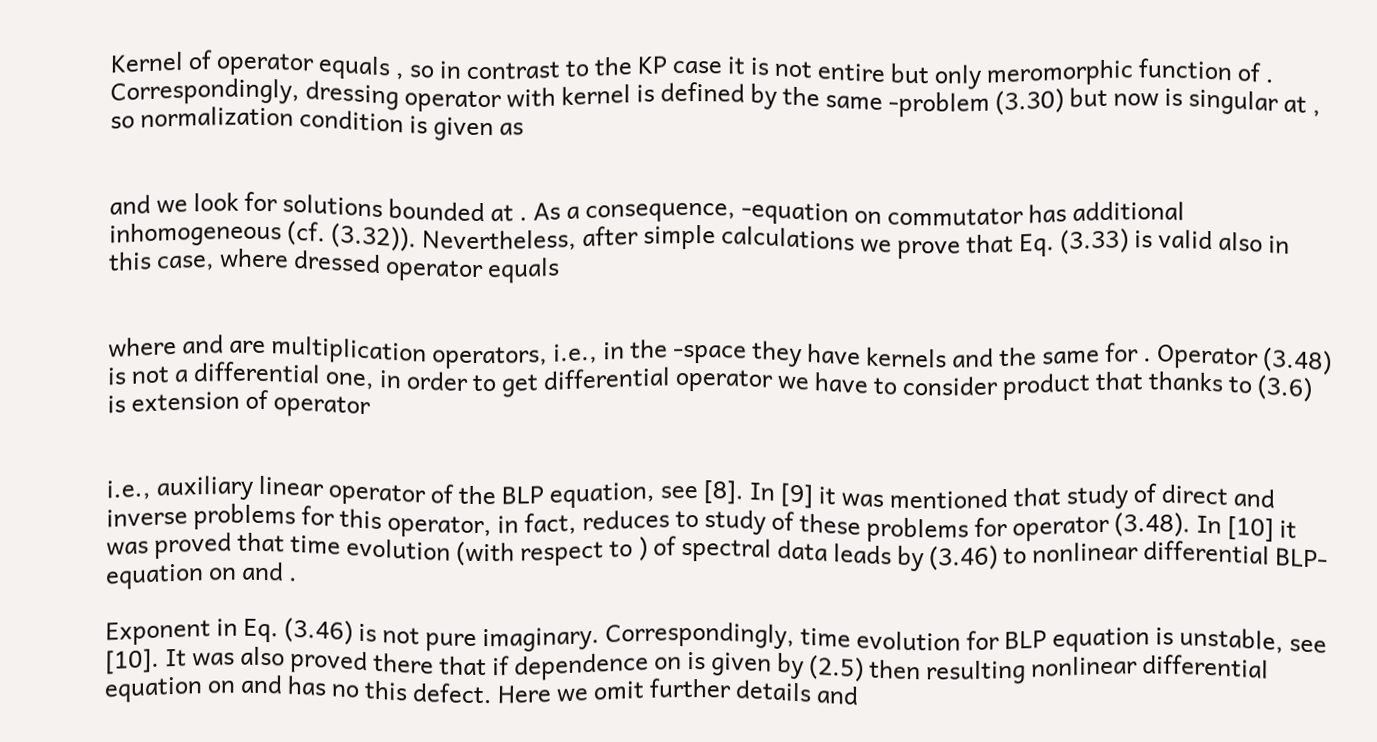Kernel of operator equals , so in contrast to the KP case it is not entire but only meromorphic function of . Correspondingly, dressing operator with kernel is defined by the same -problem (3.30) but now is singular at , so normalization condition is given as


and we look for solutions bounded at . As a consequence, -equation on commutator has additional inhomogeneous (cf. (3.32)). Nevertheless, after simple calculations we prove that Eq. (3.33) is valid also in this case, where dressed operator equals


where and are multiplication operators, i.e., in the -space they have kernels and the same for . Operator (3.48) is not a differential one, in order to get differential operator we have to consider product that thanks to (3.6) is extension of operator


i.e., auxiliary linear operator of the BLP equation, see [8]. In [9] it was mentioned that study of direct and inverse problems for this operator, in fact, reduces to study of these problems for operator (3.48). In [10] it was proved that time evolution (with respect to ) of spectral data leads by (3.46) to nonlinear differential BLP-equation on and .

Exponent in Eq. (3.46) is not pure imaginary. Correspondingly, time evolution for BLP equation is unstable, see [10]. It was also proved there that if dependence on is given by (2.5) then resulting nonlinear differential equation on and has no this defect. Here we omit further details and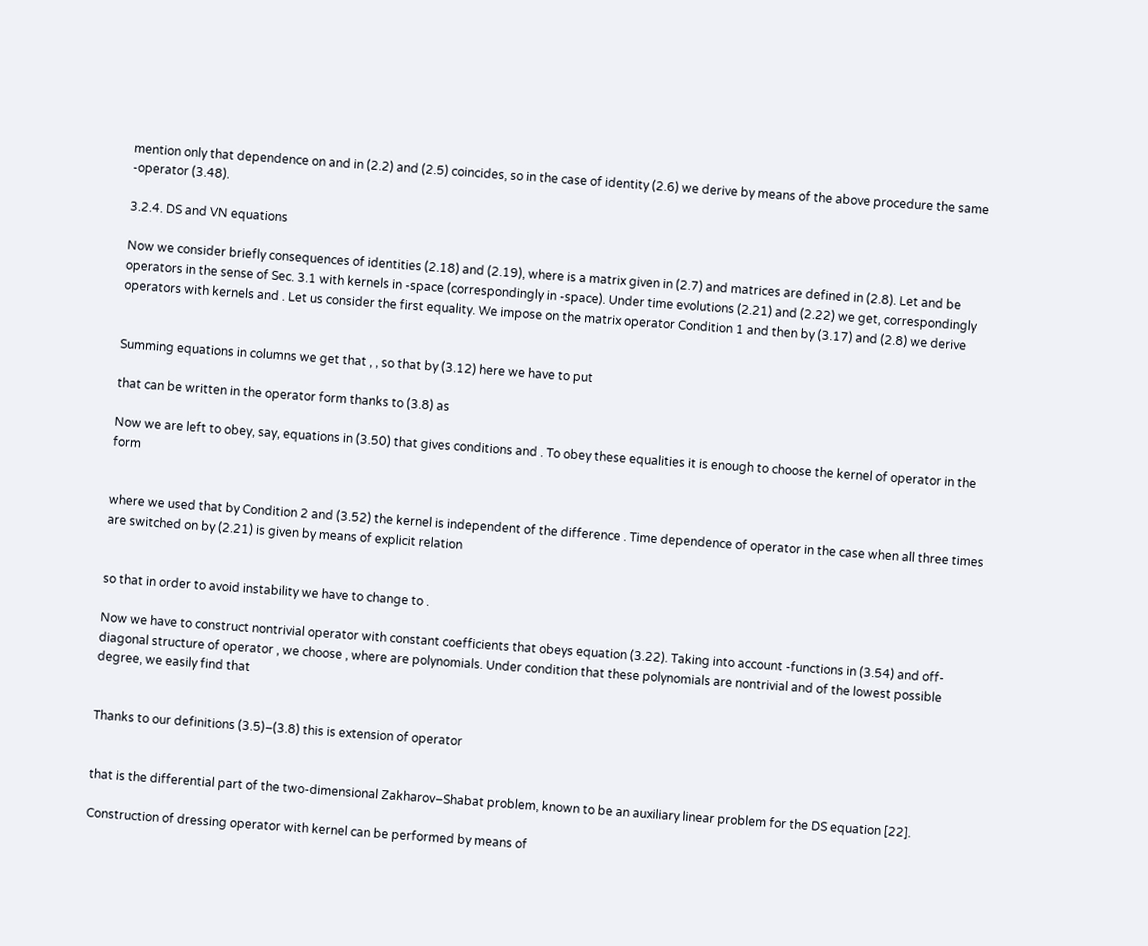mention only that dependence on and in (2.2) and (2.5) coincides, so in the case of identity (2.6) we derive by means of the above procedure the same -operator (3.48).

3.2.4. DS and VN equations

Now we consider briefly consequences of identities (2.18) and (2.19), where is a matrix given in (2.7) and matrices are defined in (2.8). Let and be operators in the sense of Sec. 3.1 with kernels in -space (correspondingly in -space). Under time evolutions (2.21) and (2.22) we get, correspondingly operators with kernels and . Let us consider the first equality. We impose on the matrix operator Condition 1 and then by (3.17) and (2.8) we derive


Summing equations in columns we get that , , so that by (3.12) here we have to put

that can be written in the operator form thanks to (3.8) as

Now we are left to obey, say, equations in (3.50) that gives conditions and . To obey these equalities it is enough to choose the kernel of operator in the form


where we used that by Condition 2 and (3.52) the kernel is independent of the difference . Time dependence of operator in the case when all three times are switched on by (2.21) is given by means of explicit relation


so that in order to avoid instability we have to change to .

Now we have to construct nontrivial operator with constant coefficients that obeys equation (3.22). Taking into account -functions in (3.54) and off-diagonal structure of operator , we choose , where are polynomials. Under condition that these polynomials are nontrivial and of the lowest possible degree, we easily find that


Thanks to our definitions (3.5)–(3.8) this is extension of operator


that is the differential part of the two-dimensional Zakharov–Shabat problem, known to be an auxiliary linear problem for the DS equation [22].

Construction of dressing operator with kernel can be performed by means of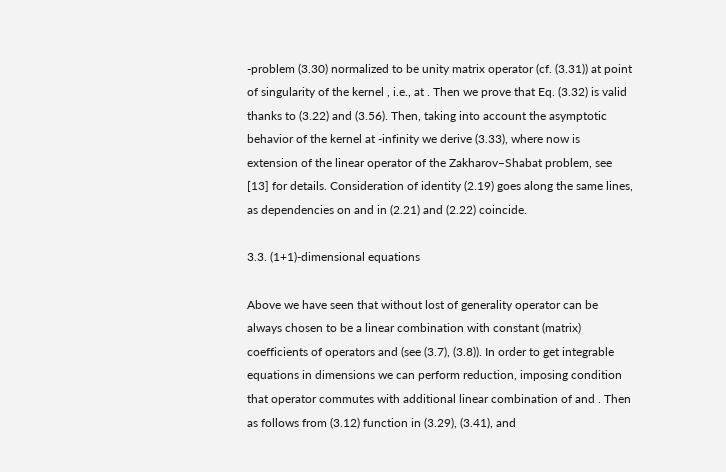-problem (3.30) normalized to be unity matrix operator (cf. (3.31)) at point of singularity of the kernel , i.e., at . Then we prove that Eq. (3.32) is valid thanks to (3.22) and (3.56). Then, taking into account the asymptotic behavior of the kernel at -infinity we derive (3.33), where now is extension of the linear operator of the Zakharov–Shabat problem, see [13] for details. Consideration of identity (2.19) goes along the same lines, as dependencies on and in (2.21) and (2.22) coincide.

3.3. (1+1)-dimensional equations

Above we have seen that without lost of generality operator can be always chosen to be a linear combination with constant (matrix) coefficients of operators and (see (3.7), (3.8)). In order to get integrable equations in dimensions we can perform reduction, imposing condition that operator commutes with additional linear combination of and . Then as follows from (3.12) function in (3.29), (3.41), and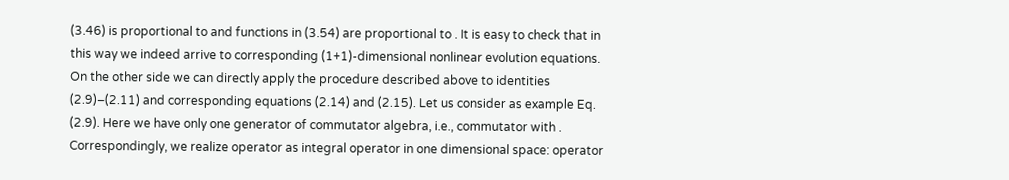(3.46) is proportional to and functions in (3.54) are proportional to . It is easy to check that in this way we indeed arrive to corresponding (1+1)-dimensional nonlinear evolution equations. On the other side we can directly apply the procedure described above to identities (2.9)–(2.11) and corresponding equations (2.14) and (2.15). Let us consider as example Eq. (2.9). Here we have only one generator of commutator algebra, i.e., commutator with . Correspondingly, we realize operator as integral operator in one dimensional space: operator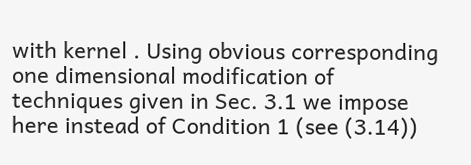with kernel . Using obvious corresponding one dimensional modification of techniques given in Sec. 3.1 we impose here instead of Condition 1 (see (3.14))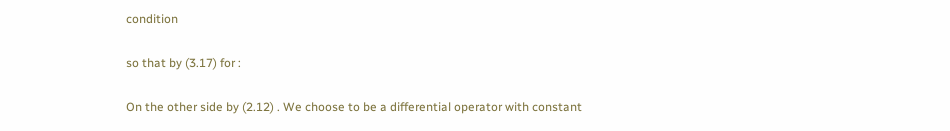condition

so that by (3.17) for :

On the other side by (2.12) . We choose to be a differential operator with constant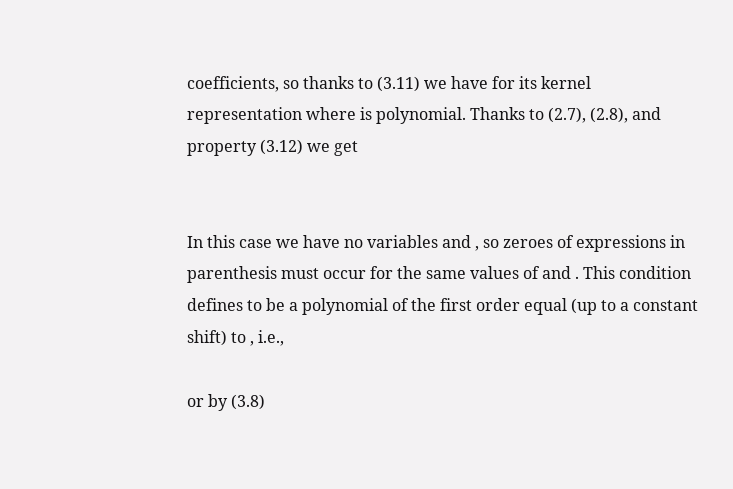coefficients, so thanks to (3.11) we have for its kernel representation where is polynomial. Thanks to (2.7), (2.8), and property (3.12) we get


In this case we have no variables and , so zeroes of expressions in parenthesis must occur for the same values of and . This condition defines to be a polynomial of the first order equal (up to a constant shift) to , i.e.,

or by (3.8)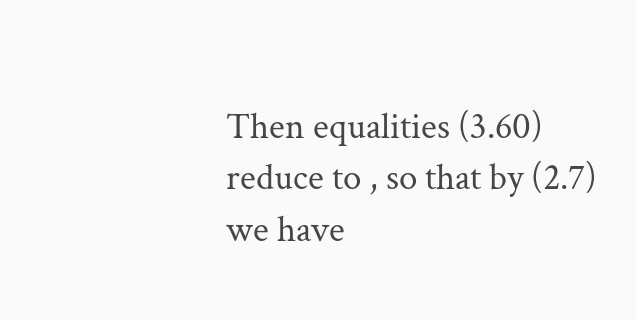Then equalities (3.60) reduce to , so that by (2.7) we have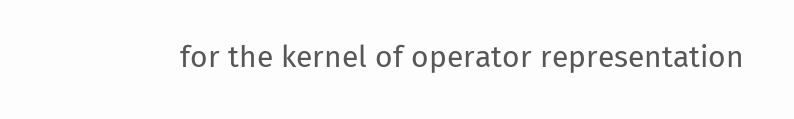for the kernel of operator representation